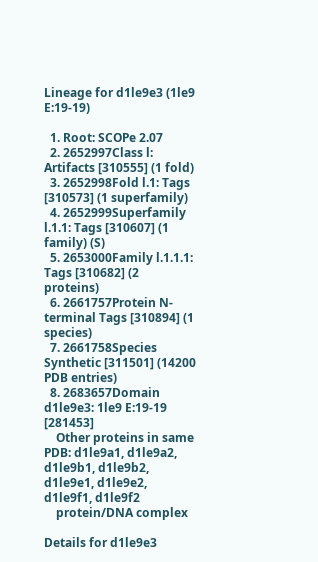Lineage for d1le9e3 (1le9 E:19-19)

  1. Root: SCOPe 2.07
  2. 2652997Class l: Artifacts [310555] (1 fold)
  3. 2652998Fold l.1: Tags [310573] (1 superfamily)
  4. 2652999Superfamily l.1.1: Tags [310607] (1 family) (S)
  5. 2653000Family l.1.1.1: Tags [310682] (2 proteins)
  6. 2661757Protein N-terminal Tags [310894] (1 species)
  7. 2661758Species Synthetic [311501] (14200 PDB entries)
  8. 2683657Domain d1le9e3: 1le9 E:19-19 [281453]
    Other proteins in same PDB: d1le9a1, d1le9a2, d1le9b1, d1le9b2, d1le9e1, d1le9e2, d1le9f1, d1le9f2
    protein/DNA complex

Details for d1le9e3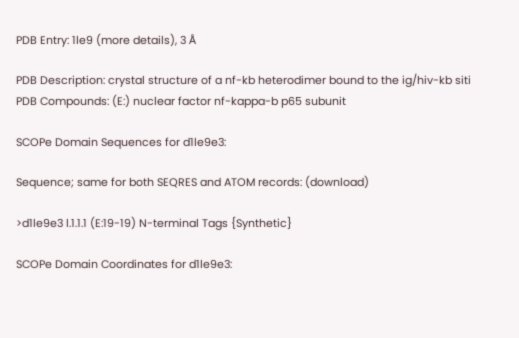PDB Entry: 1le9 (more details), 3 Å

PDB Description: crystal structure of a nf-kb heterodimer bound to the ig/hiv-kb siti
PDB Compounds: (E:) nuclear factor nf-kappa-b p65 subunit

SCOPe Domain Sequences for d1le9e3:

Sequence; same for both SEQRES and ATOM records: (download)

>d1le9e3 l.1.1.1 (E:19-19) N-terminal Tags {Synthetic}

SCOPe Domain Coordinates for d1le9e3: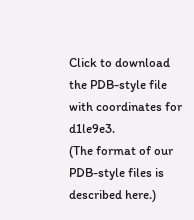Click to download the PDB-style file with coordinates for d1le9e3.
(The format of our PDB-style files is described here.)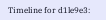Timeline for d1le9e3: